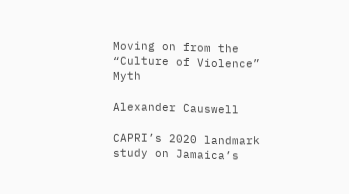Moving on from the “Culture of Violence” Myth

Alexander Causwell

CAPRI’s 2020 landmark study on Jamaica’s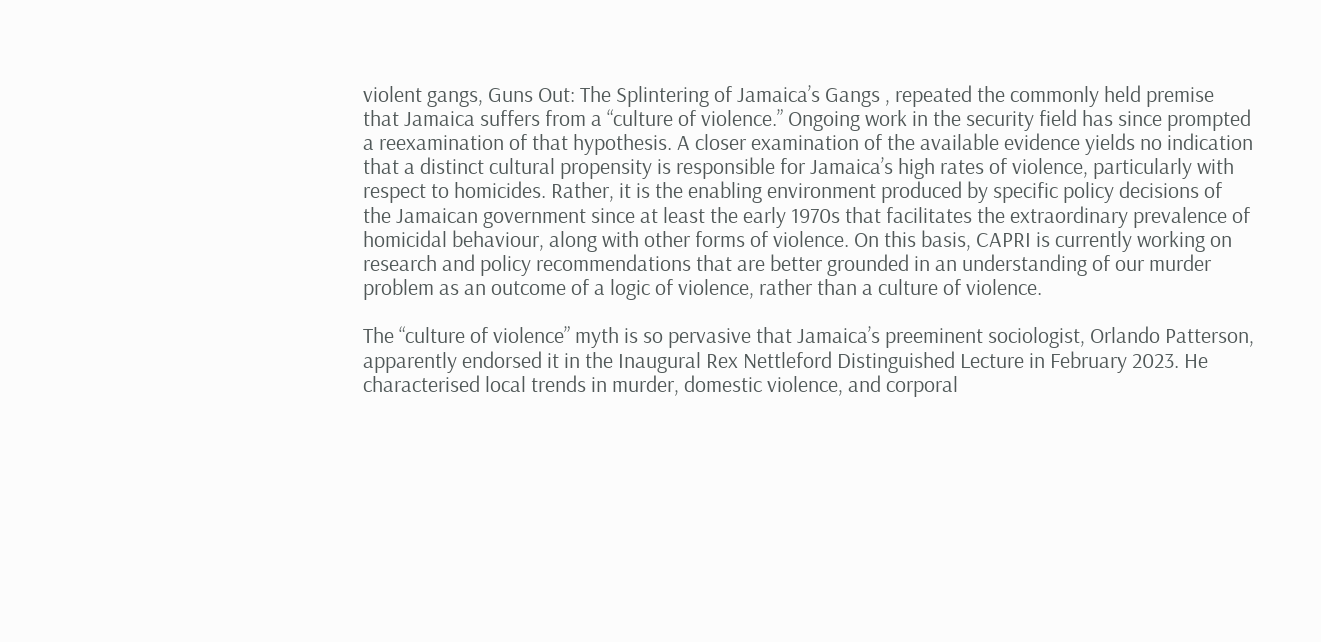violent gangs, Guns Out: The Splintering of Jamaica’s Gangs , repeated the commonly held premise that Jamaica suffers from a “culture of violence.” Ongoing work in the security field has since prompted a reexamination of that hypothesis. A closer examination of the available evidence yields no indication that a distinct cultural propensity is responsible for Jamaica’s high rates of violence, particularly with respect to homicides. Rather, it is the enabling environment produced by specific policy decisions of the Jamaican government since at least the early 1970s that facilitates the extraordinary prevalence of homicidal behaviour, along with other forms of violence. On this basis, CAPRI is currently working on research and policy recommendations that are better grounded in an understanding of our murder problem as an outcome of a logic of violence, rather than a culture of violence.

The “culture of violence” myth is so pervasive that Jamaica’s preeminent sociologist, Orlando Patterson, apparently endorsed it in the Inaugural Rex Nettleford Distinguished Lecture in February 2023. He characterised local trends in murder, domestic violence, and corporal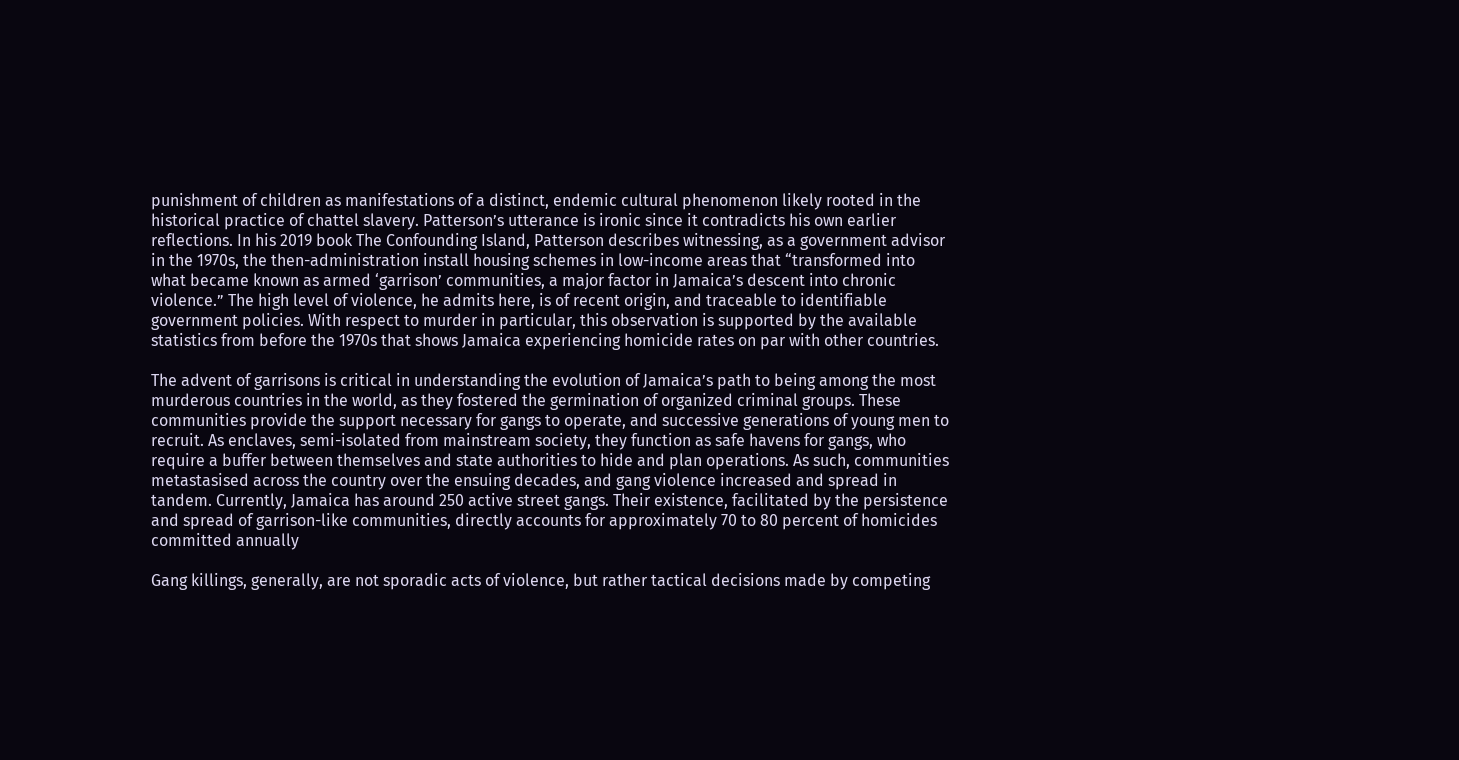punishment of children as manifestations of a distinct, endemic cultural phenomenon likely rooted in the historical practice of chattel slavery. Patterson’s utterance is ironic since it contradicts his own earlier reflections. In his 2019 book The Confounding Island, Patterson describes witnessing, as a government advisor in the 1970s, the then-administration install housing schemes in low-income areas that “transformed into what became known as armed ‘garrison’ communities, a major factor in Jamaica’s descent into chronic violence.” The high level of violence, he admits here, is of recent origin, and traceable to identifiable government policies. With respect to murder in particular, this observation is supported by the available statistics from before the 1970s that shows Jamaica experiencing homicide rates on par with other countries.

The advent of garrisons is critical in understanding the evolution of Jamaica’s path to being among the most murderous countries in the world, as they fostered the germination of organized criminal groups. These communities provide the support necessary for gangs to operate, and successive generations of young men to recruit. As enclaves, semi-isolated from mainstream society, they function as safe havens for gangs, who require a buffer between themselves and state authorities to hide and plan operations. As such, communities metastasised across the country over the ensuing decades, and gang violence increased and spread in tandem. Currently, Jamaica has around 250 active street gangs. Their existence, facilitated by the persistence and spread of garrison-like communities, directly accounts for approximately 70 to 80 percent of homicides committed annually

Gang killings, generally, are not sporadic acts of violence, but rather tactical decisions made by competing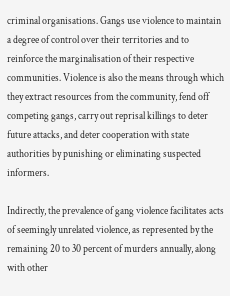criminal organisations. Gangs use violence to maintain a degree of control over their territories and to reinforce the marginalisation of their respective communities. Violence is also the means through which they extract resources from the community, fend off competing gangs, carry out reprisal killings to deter future attacks, and deter cooperation with state authorities by punishing or eliminating suspected informers.

Indirectly, the prevalence of gang violence facilitates acts of seemingly unrelated violence, as represented by the remaining 20 to 30 percent of murders annually, along with other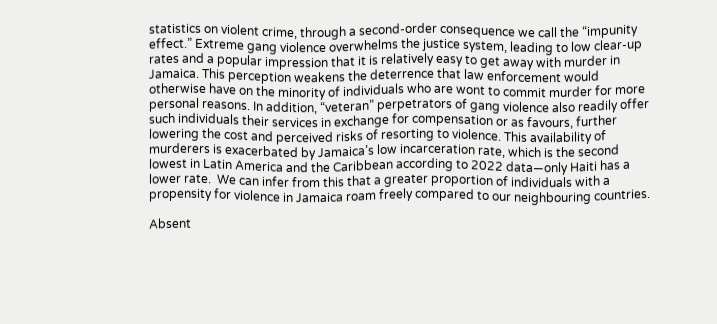statistics on violent crime, through a second-order consequence we call the “impunity effect.” Extreme gang violence overwhelms the justice system, leading to low clear-up rates and a popular impression that it is relatively easy to get away with murder in Jamaica. This perception weakens the deterrence that law enforcement would otherwise have on the minority of individuals who are wont to commit murder for more personal reasons. In addition, “veteran” perpetrators of gang violence also readily offer such individuals their services in exchange for compensation or as favours, further lowering the cost and perceived risks of resorting to violence. This availability of murderers is exacerbated by Jamaica’s low incarceration rate, which is the second lowest in Latin America and the Caribbean according to 2022 data—only Haiti has a lower rate.  We can infer from this that a greater proportion of individuals with a propensity for violence in Jamaica roam freely compared to our neighbouring countries.

Absent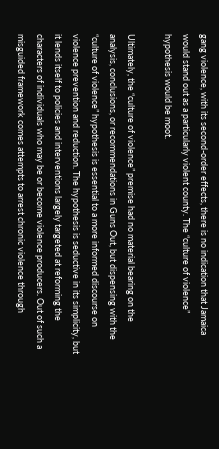gang violence, with its second-order effects, there is no indication that Jamaica would stand out as a particularly violent county. The “culture of violence” hypothesis would be moot.

Ultimately, the “culture of violence” premise had no material bearing on the analysis, conclusions, or recommendations in Guns Out, but dispensing with the “culture of violence” hypothesis is essential to a more informed discourse on violence prevention and reduction. The hypothesis is seductive in its simplicity, but it lends itself to policies and interventions largely targeted at reforming the characters of individuals who may be or become violence producers. Out of such a misguided framework comes attempts to arrest chronic violence through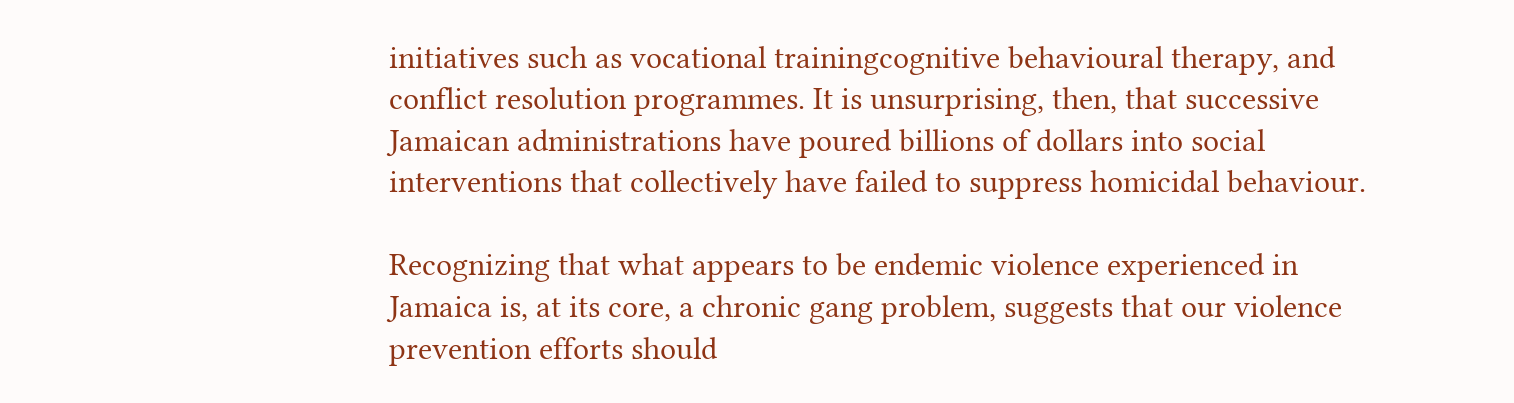initiatives such as vocational trainingcognitive behavioural therapy, and conflict resolution programmes. It is unsurprising, then, that successive Jamaican administrations have poured billions of dollars into social interventions that collectively have failed to suppress homicidal behaviour.

Recognizing that what appears to be endemic violence experienced in Jamaica is, at its core, a chronic gang problem, suggests that our violence prevention efforts should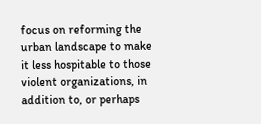focus on reforming the urban landscape to make it less hospitable to those violent organizations, in addition to, or perhaps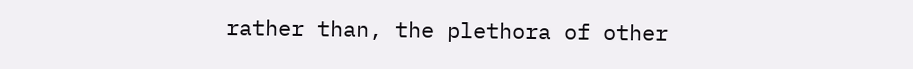rather than, the plethora of other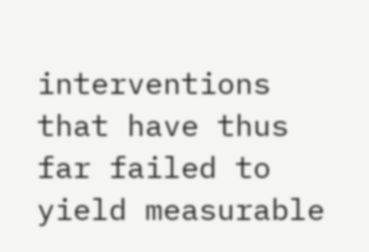interventions that have thus far failed to yield measurable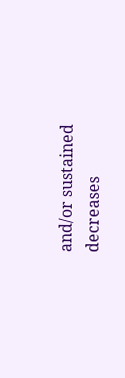and/or sustained decreases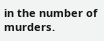in the number of murders.